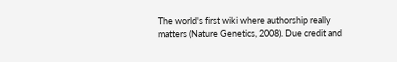The world's first wiki where authorship really matters (Nature Genetics, 2008). Due credit and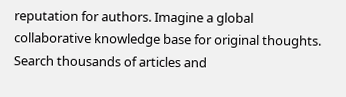reputation for authors. Imagine a global collaborative knowledge base for original thoughts. Search thousands of articles and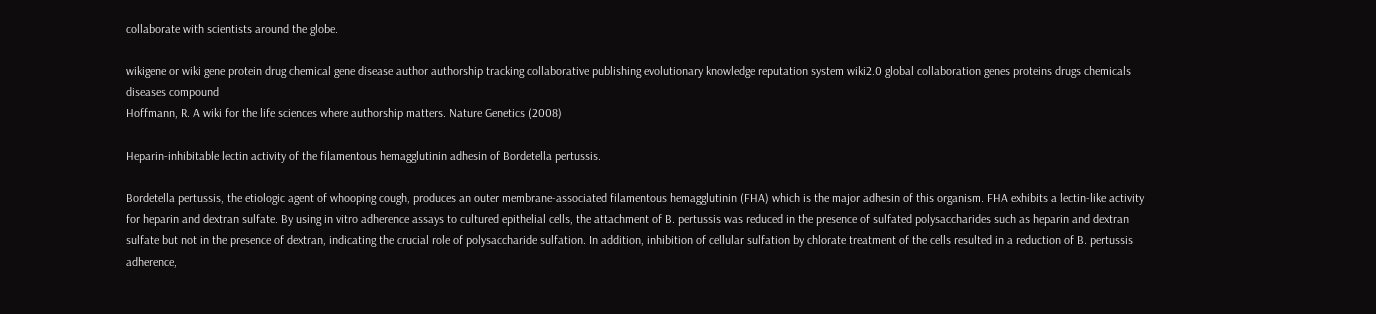collaborate with scientists around the globe.

wikigene or wiki gene protein drug chemical gene disease author authorship tracking collaborative publishing evolutionary knowledge reputation system wiki2.0 global collaboration genes proteins drugs chemicals diseases compound
Hoffmann, R. A wiki for the life sciences where authorship matters. Nature Genetics (2008)

Heparin-inhibitable lectin activity of the filamentous hemagglutinin adhesin of Bordetella pertussis.

Bordetella pertussis, the etiologic agent of whooping cough, produces an outer membrane-associated filamentous hemagglutinin (FHA) which is the major adhesin of this organism. FHA exhibits a lectin-like activity for heparin and dextran sulfate. By using in vitro adherence assays to cultured epithelial cells, the attachment of B. pertussis was reduced in the presence of sulfated polysaccharides such as heparin and dextran sulfate but not in the presence of dextran, indicating the crucial role of polysaccharide sulfation. In addition, inhibition of cellular sulfation by chlorate treatment of the cells resulted in a reduction of B. pertussis adherence,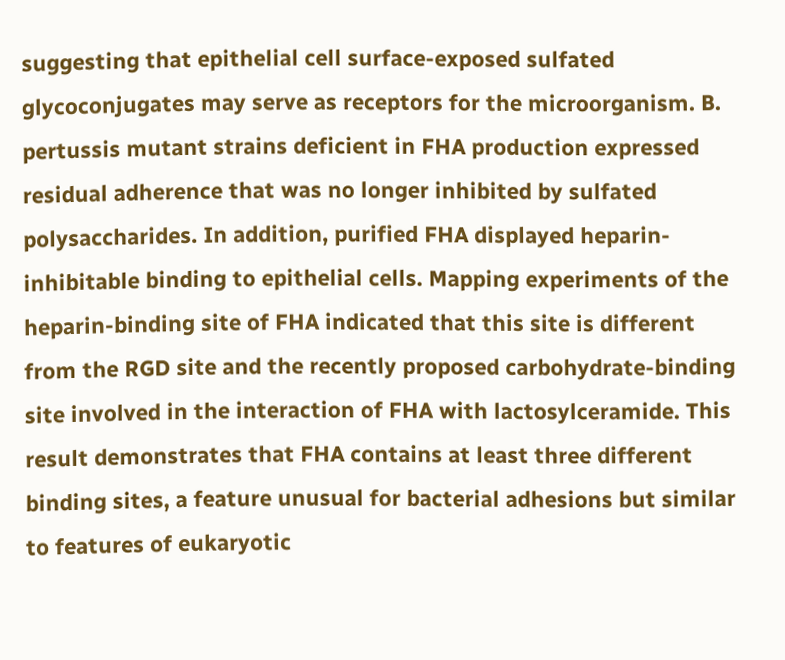suggesting that epithelial cell surface-exposed sulfated glycoconjugates may serve as receptors for the microorganism. B. pertussis mutant strains deficient in FHA production expressed residual adherence that was no longer inhibited by sulfated polysaccharides. In addition, purified FHA displayed heparin-inhibitable binding to epithelial cells. Mapping experiments of the heparin-binding site of FHA indicated that this site is different from the RGD site and the recently proposed carbohydrate-binding site involved in the interaction of FHA with lactosylceramide. This result demonstrates that FHA contains at least three different binding sites, a feature unusual for bacterial adhesions but similar to features of eukaryotic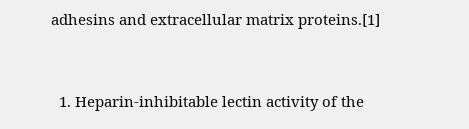adhesins and extracellular matrix proteins.[1]


  1. Heparin-inhibitable lectin activity of the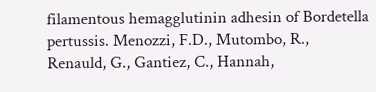filamentous hemagglutinin adhesin of Bordetella pertussis. Menozzi, F.D., Mutombo, R., Renauld, G., Gantiez, C., Hannah,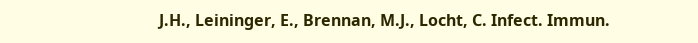J.H., Leininger, E., Brennan, M.J., Locht, C. Infect. Immun.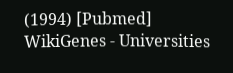(1994) [Pubmed]
WikiGenes - Universities